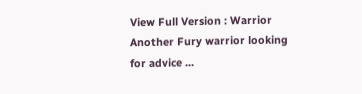View Full Version : Warrior Another Fury warrior looking for advice ...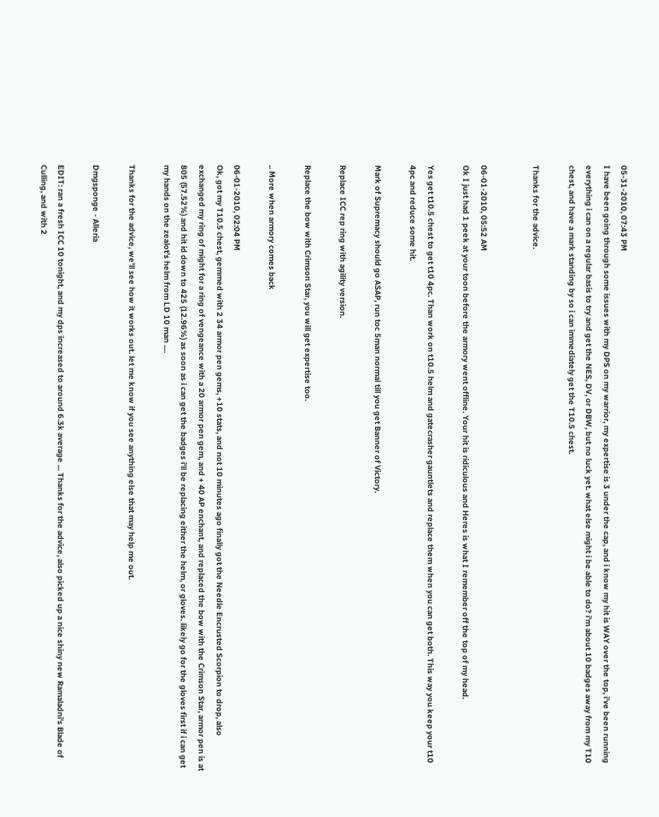05-31-2010, 07:43 PM
I have been going through some issues with my DPS on my warrior, my expertise is 3 under the cap, and i know my hit is WAY over the top, i've been running everything i can on a regular basis to try and get the NES, DV, or DBW, but no luck yet. what else might i be able to do? i'm about 10 badges away from my T10 chest, and have a mark standing by so i can immediately get the T10.5 chest.

Thanks for the advice.


06-01-2010, 05:52 AM
Ok I just had 1 peek at your toon before the armory went offline. Your hit is ridiculous and Heres is what I remember off the top of my head.

Yes get t10.5 chest to get t10 4pc. Than work on t10.5 helm and gatecrasher gauntlets and replace them when you can get both. This way you keep your t10 4pc and reduce some hit.

Mark of Supremacy should go ASAP, run toc 5man normal till you get Banner of Victory.

Replace ICC rep ring with agility version.

Replace the bow with Crimson Star, you will get expertise too.

.. More when armory comes back

06-01-2010, 02:04 PM
Ok, got my T10.5 chest, gemmed with 2 34 armor pen gems, +10 stats, and not 10 minutes ago finally got the Needle Encrusted Scorpion to drop, also exchanged my ring of might for a ring of vengeance with a 20 armor pen gem, and + 40 AP enchant, and replaced the bow with the Crimson Star, armor pen is at 805 (57.52%) and hit id down to 425 (12.96%) as soon as i can get the badges i'll be replacing either the helm, or gloves. likely go for the gloves first if i can get my hands on the zealot's helm from LD 10 man ....

Thanks for the advice, we'll see how it works out. let me know if you see anything else that may help me out.

Dmgsponge - Alleria

EDIT: ran a fresh ICC 10 tonight, and my dps increased to around 6.3k average ... Thanks for the advice, also picked up a nice shiny new Ramaladni's Blade of Culling, and with 2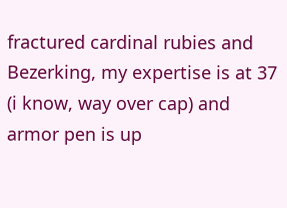fractured cardinal rubies and Bezerking, my expertise is at 37 (i know, way over cap) and armor pen is up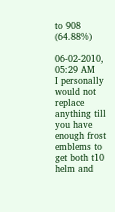to 908 (64.88%)

06-02-2010, 05:29 AM
I personally would not replace anything till you have enough frost emblems to get both t10 helm and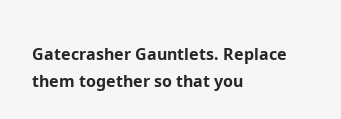Gatecrasher Gauntlets. Replace them together so that you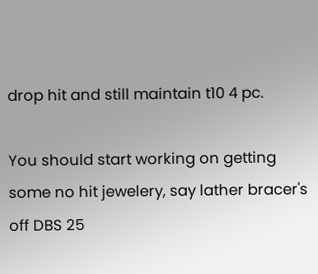drop hit and still maintain t10 4 pc.

You should start working on getting some no hit jewelery, say lather bracer's off DBS 25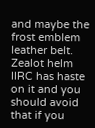and maybe the frost emblem leather belt. Zealot helm IIRC has haste on it and you should avoid that if you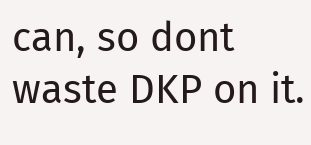can, so dont waste DKP on it.